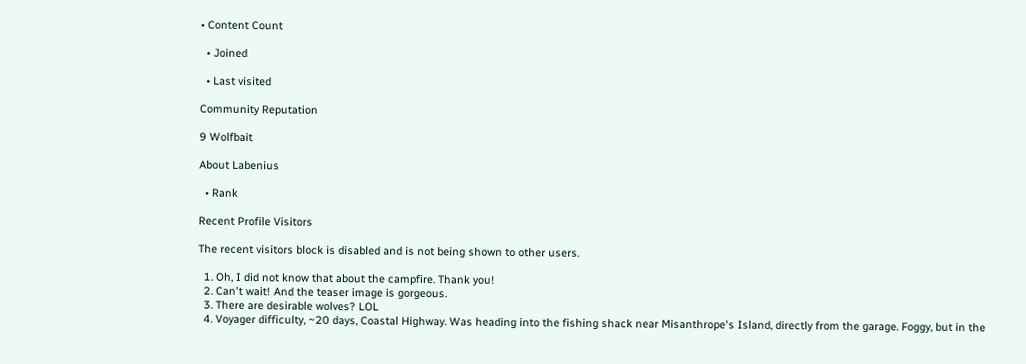• Content Count

  • Joined

  • Last visited

Community Reputation

9 Wolfbait

About Labenius

  • Rank

Recent Profile Visitors

The recent visitors block is disabled and is not being shown to other users.

  1. Oh, I did not know that about the campfire. Thank you!
  2. Can't wait! And the teaser image is gorgeous.
  3. There are desirable wolves? LOL
  4. Voyager difficulty, ~20 days, Coastal Highway. Was heading into the fishing shack near Misanthrope's Island, directly from the garage. Foggy, but in the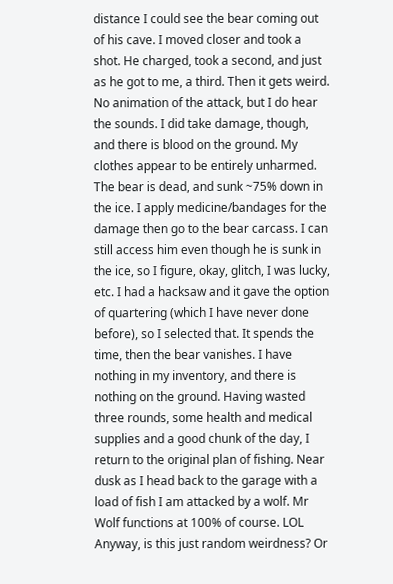distance I could see the bear coming out of his cave. I moved closer and took a shot. He charged, took a second, and just as he got to me, a third. Then it gets weird. No animation of the attack, but I do hear the sounds. I did take damage, though, and there is blood on the ground. My clothes appear to be entirely unharmed. The bear is dead, and sunk ~75% down in the ice. I apply medicine/bandages for the damage then go to the bear carcass. I can still access him even though he is sunk in the ice, so I figure, okay, glitch, I was lucky, etc. I had a hacksaw and it gave the option of quartering (which I have never done before), so I selected that. It spends the time, then the bear vanishes. I have nothing in my inventory, and there is nothing on the ground. Having wasted three rounds, some health and medical supplies and a good chunk of the day, I return to the original plan of fishing. Near dusk as I head back to the garage with a load of fish I am attacked by a wolf. Mr Wolf functions at 100% of course. LOL Anyway, is this just random weirdness? Or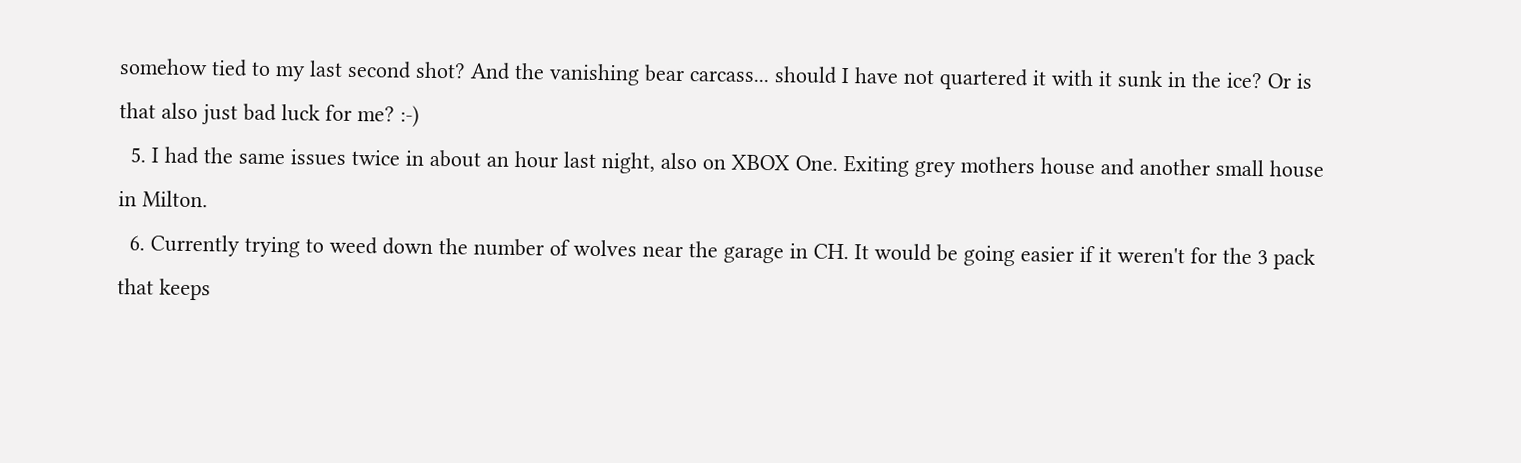somehow tied to my last second shot? And the vanishing bear carcass... should I have not quartered it with it sunk in the ice? Or is that also just bad luck for me? :-)
  5. I had the same issues twice in about an hour last night, also on XBOX One. Exiting grey mothers house and another small house in Milton.
  6. Currently trying to weed down the number of wolves near the garage in CH. It would be going easier if it weren't for the 3 pack that keeps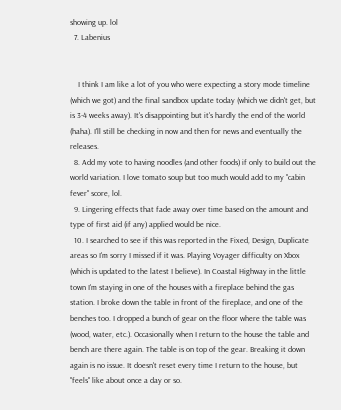showing up. lol
  7. Labenius


    I think I am like a lot of you who were expecting a story mode timeline (which we got) and the final sandbox update today (which we didn't get, but is 3-4 weeks away). It's disappointing but it's hardly the end of the world (haha). I'll still be checking in now and then for news and eventually the releases.
  8. Add my vote to having noodles (and other foods) if only to build out the world variation. I love tomato soup but too much would add to my "cabin fever" score, lol.
  9. Lingering effects that fade away over time based on the amount and type of first aid (if any) applied would be nice.
  10. I searched to see if this was reported in the Fixed, Design, Duplicate areas so I'm sorry I missed if it was. Playing Voyager difficulty on Xbox (which is updated to the latest I believe). In Coastal Highway in the little town I'm staying in one of the houses with a fireplace behind the gas station. I broke down the table in front of the fireplace, and one of the benches too. I dropped a bunch of gear on the floor where the table was (wood, water, etc.). Occasionally when I return to the house the table and bench are there again. The table is on top of the gear. Breaking it down again is no issue. It doesn't reset every time I return to the house, but "feels" like about once a day or so.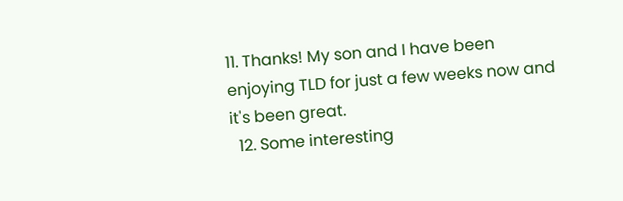11. Thanks! My son and I have been enjoying TLD for just a few weeks now and it's been great.
  12. Some interesting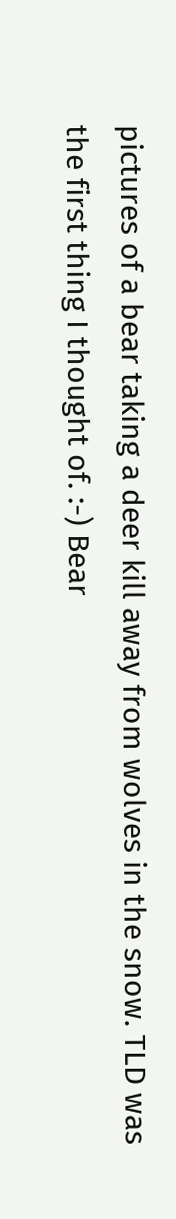pictures of a bear taking a deer kill away from wolves in the snow. TLD was the first thing I thought of. :-) Bear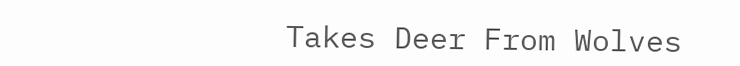Takes Deer From Wolves